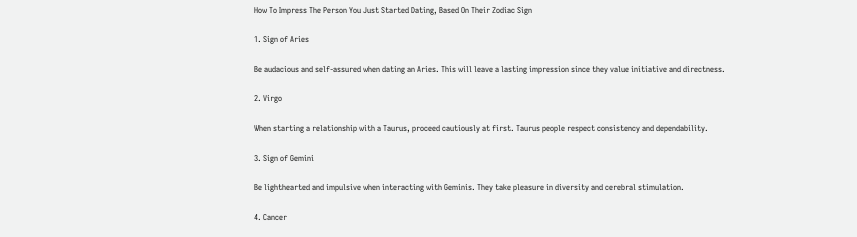How To Impress The Person You Just Started Dating, Based On Their Zodiac Sign

1. Sign of Aries

Be audacious and self-assured when dating an Aries. This will leave a lasting impression since they value initiative and directness.

2. Virgo

When starting a relationship with a Taurus, proceed cautiously at first. Taurus people respect consistency and dependability.

3. Sign of Gemini

Be lighthearted and impulsive when interacting with Geminis. They take pleasure in diversity and cerebral stimulation.

4. Cancer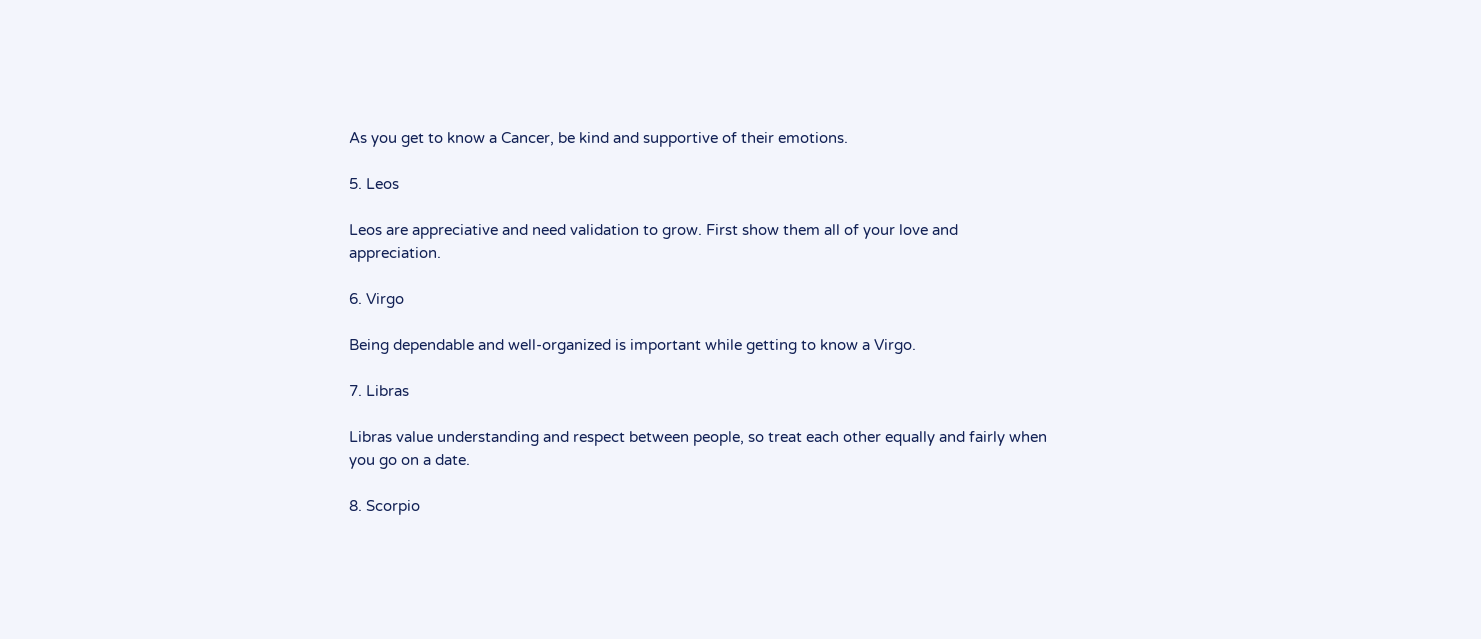As you get to know a Cancer, be kind and supportive of their emotions.

5. Leos

Leos are appreciative and need validation to grow. First show them all of your love and appreciation.

6. Virgo

Being dependable and well-organized is important while getting to know a Virgo.

7. Libras

Libras value understanding and respect between people, so treat each other equally and fairly when you go on a date.

8. Scorpio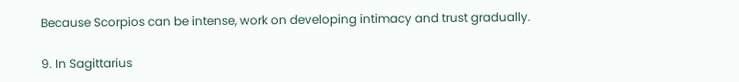Because Scorpios can be intense, work on developing intimacy and trust gradually.

9. In Sagittarius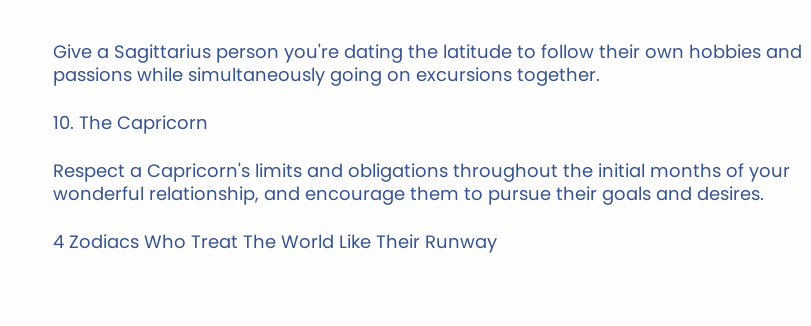Give a Sagittarius person you're dating the latitude to follow their own hobbies and passions while simultaneously going on excursions together.

10. The Capricorn

Respect a Capricorn's limits and obligations throughout the initial months of your wonderful relationship, and encourage them to pursue their goals and desires.

4 Zodiacs Who Treat The World Like Their Runway